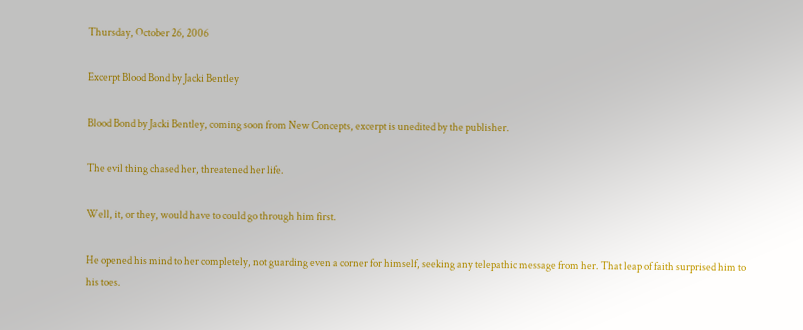Thursday, October 26, 2006

Excerpt Blood Bond by Jacki Bentley

Blood Bond by Jacki Bentley, coming soon from New Concepts, excerpt is unedited by the publisher.

The evil thing chased her, threatened her life.

Well, it, or they, would have to could go through him first.

He opened his mind to her completely, not guarding even a corner for himself, seeking any telepathic message from her. That leap of faith surprised him to his toes.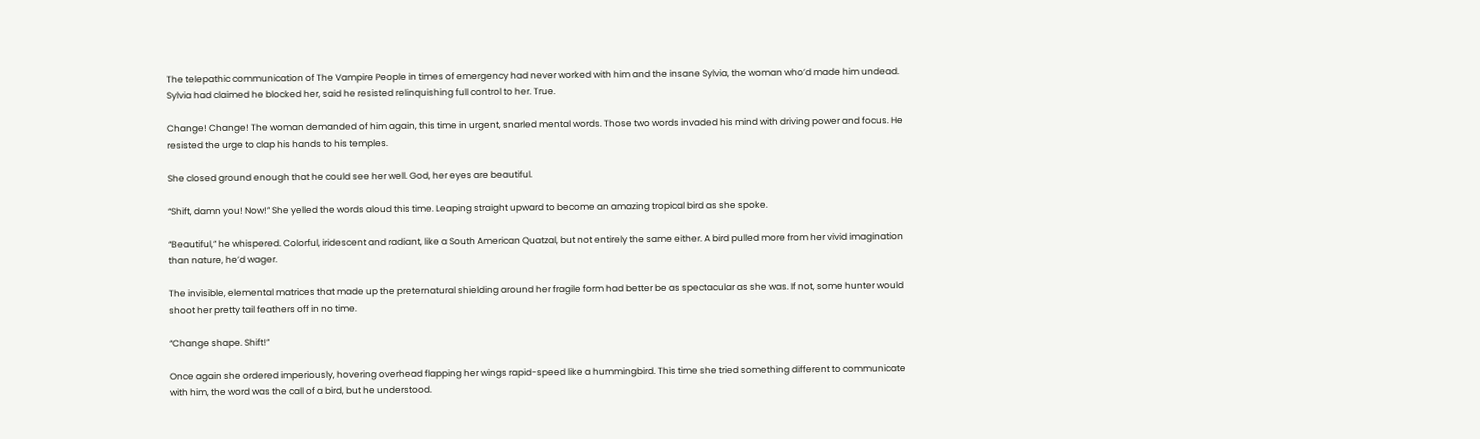The telepathic communication of The Vampire People in times of emergency had never worked with him and the insane Sylvia, the woman who’d made him undead. Sylvia had claimed he blocked her, said he resisted relinquishing full control to her. True.

Change! Change! The woman demanded of him again, this time in urgent, snarled mental words. Those two words invaded his mind with driving power and focus. He resisted the urge to clap his hands to his temples.

She closed ground enough that he could see her well. God, her eyes are beautiful.

“Shift, damn you! Now!” She yelled the words aloud this time. Leaping straight upward to become an amazing tropical bird as she spoke.

“Beautiful,” he whispered. Colorful, iridescent and radiant, like a South American Quatzal, but not entirely the same either. A bird pulled more from her vivid imagination than nature, he’d wager.

The invisible, elemental matrices that made up the preternatural shielding around her fragile form had better be as spectacular as she was. If not, some hunter would shoot her pretty tail feathers off in no time.

“Change shape. Shift!”

Once again she ordered imperiously, hovering overhead flapping her wings rapid-speed like a hummingbird. This time she tried something different to communicate with him, the word was the call of a bird, but he understood.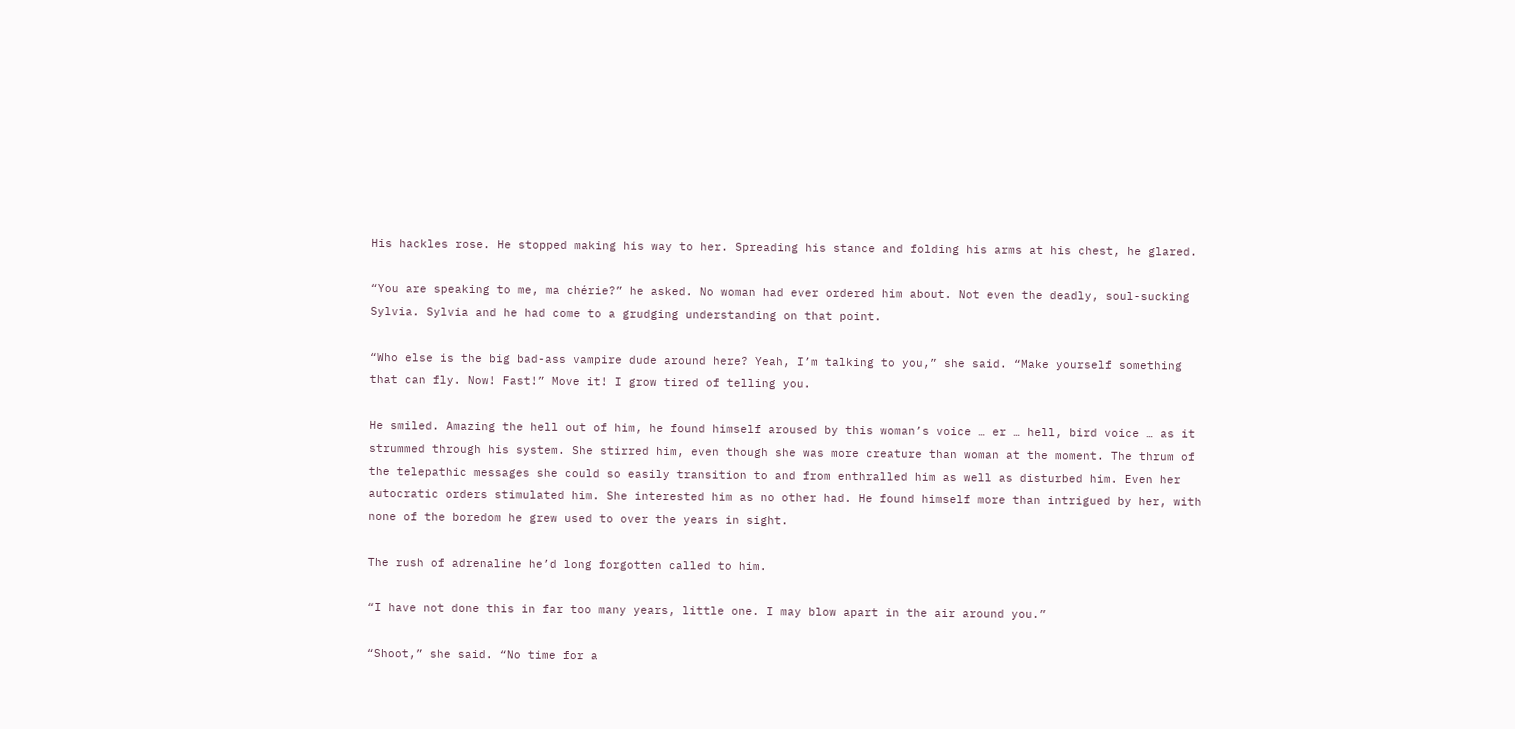His hackles rose. He stopped making his way to her. Spreading his stance and folding his arms at his chest, he glared.

“You are speaking to me, ma chérie?” he asked. No woman had ever ordered him about. Not even the deadly, soul-sucking Sylvia. Sylvia and he had come to a grudging understanding on that point.

“Who else is the big bad-ass vampire dude around here? Yeah, I’m talking to you,” she said. “Make yourself something that can fly. Now! Fast!” Move it! I grow tired of telling you.

He smiled. Amazing the hell out of him, he found himself aroused by this woman’s voice … er … hell, bird voice … as it strummed through his system. She stirred him, even though she was more creature than woman at the moment. The thrum of the telepathic messages she could so easily transition to and from enthralled him as well as disturbed him. Even her autocratic orders stimulated him. She interested him as no other had. He found himself more than intrigued by her, with none of the boredom he grew used to over the years in sight.

The rush of adrenaline he’d long forgotten called to him.

“I have not done this in far too many years, little one. I may blow apart in the air around you.”

“Shoot,” she said. “No time for a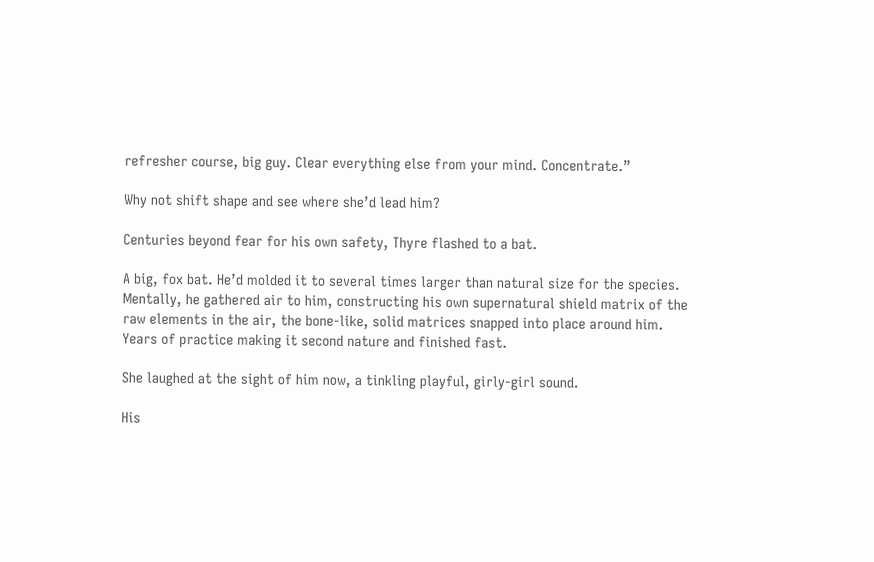refresher course, big guy. Clear everything else from your mind. Concentrate.”

Why not shift shape and see where she’d lead him?

Centuries beyond fear for his own safety, Thyre flashed to a bat.

A big, fox bat. He’d molded it to several times larger than natural size for the species. Mentally, he gathered air to him, constructing his own supernatural shield matrix of the raw elements in the air, the bone-like, solid matrices snapped into place around him. Years of practice making it second nature and finished fast.

She laughed at the sight of him now, a tinkling playful, girly-girl sound.

His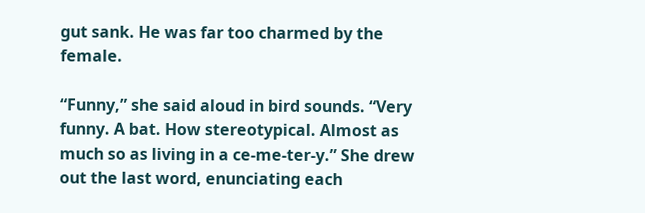gut sank. He was far too charmed by the female.

“Funny,” she said aloud in bird sounds. “Very funny. A bat. How stereotypical. Almost as much so as living in a ce-me-ter-y.” She drew out the last word, enunciating each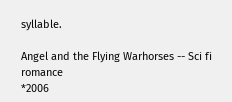syllable.

Angel and the Flying Warhorses -- Sci fi romance
*2006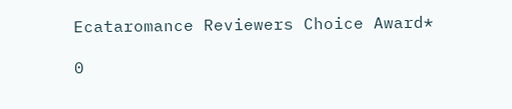Ecataromance Reviewers Choice Award*

0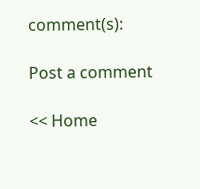comment(s):

Post a comment

<< Home